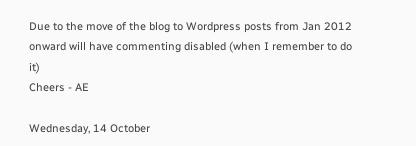Due to the move of the blog to Wordpress posts from Jan 2012 onward will have commenting disabled (when I remember to do it)
Cheers - AE

Wednesday, 14 October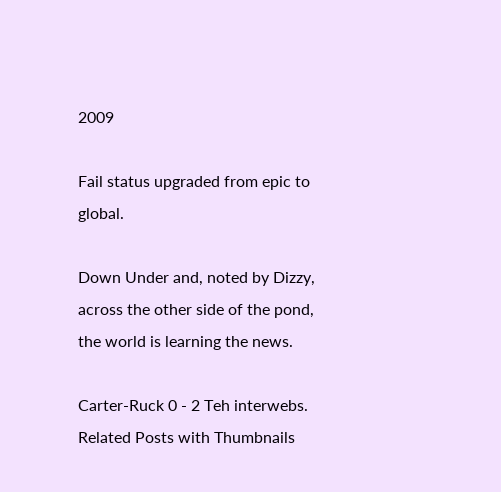2009

Fail status upgraded from epic to global.

Down Under and, noted by Dizzy, across the other side of the pond, the world is learning the news.

Carter-Ruck 0 - 2 Teh interwebs.
Related Posts with Thumbnails